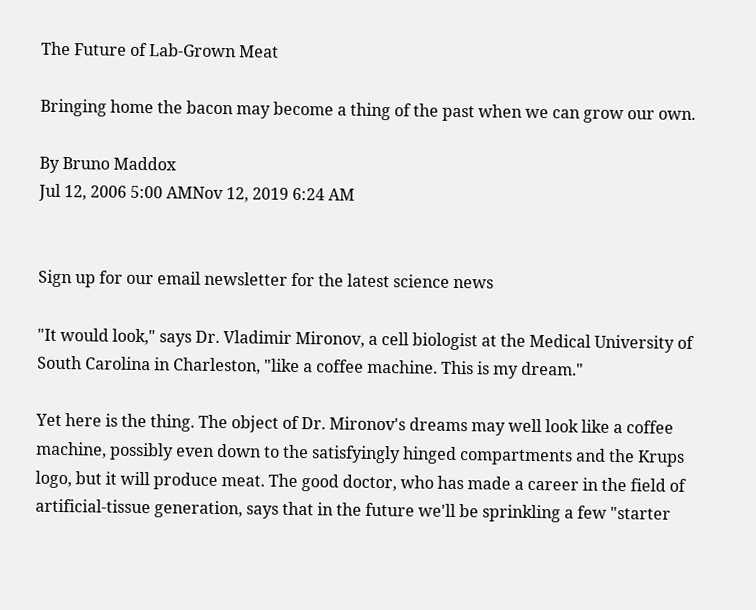The Future of Lab-Grown Meat

Bringing home the bacon may become a thing of the past when we can grow our own.

By Bruno Maddox
Jul 12, 2006 5:00 AMNov 12, 2019 6:24 AM


Sign up for our email newsletter for the latest science news

"It would look," says Dr. Vladimir Mironov, a cell biologist at the Medical University of South Carolina in Charleston, "like a coffee machine. This is my dream."

Yet here is the thing. The object of Dr. Mironov's dreams may well look like a coffee machine, possibly even down to the satisfyingly hinged compartments and the Krups logo, but it will produce meat. The good doctor, who has made a career in the field of artificial-tissue generation, says that in the future we'll be sprinkling a few "starter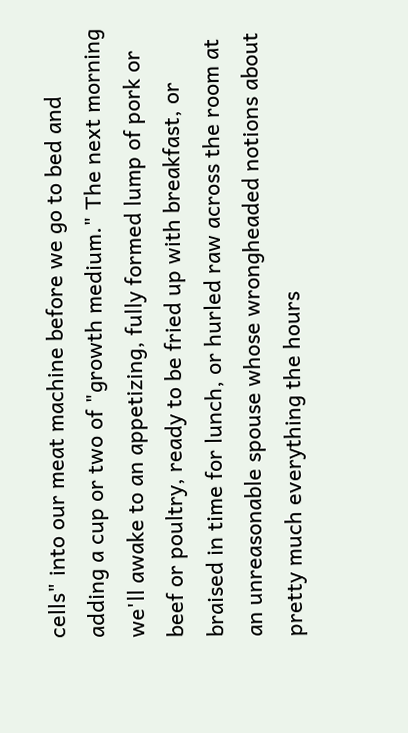cells" into our meat machine before we go to bed and adding a cup or two of "growth medium." The next morning we'll awake to an appetizing, fully formed lump of pork or beef or poultry, ready to be fried up with breakfast, or braised in time for lunch, or hurled raw across the room at an unreasonable spouse whose wrongheaded notions about pretty much everything the hours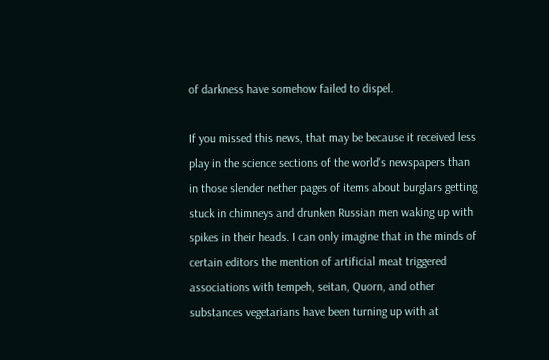of darkness have somehow failed to dispel.

If you missed this news, that may be because it received less play in the science sections of the world's newspapers than in those slender nether pages of items about burglars getting stuck in chimneys and drunken Russian men waking up with spikes in their heads. I can only imagine that in the minds of certain editors the mention of artificial meat triggered associations with tempeh, seitan, Quorn, and other substances vegetarians have been turning up with at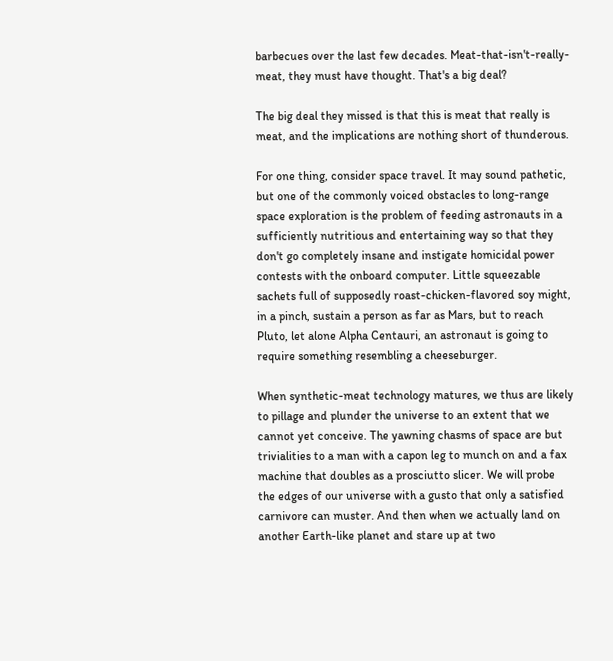barbecues over the last few decades. Meat-that-isn't-really-meat, they must have thought. That's a big deal?

The big deal they missed is that this is meat that really is meat, and the implications are nothing short of thunderous.

For one thing, consider space travel. It may sound pathetic, but one of the commonly voiced obstacles to long-range space exploration is the problem of feeding astronauts in a sufficiently nutritious and entertaining way so that they don't go completely insane and instigate homicidal power contests with the onboard computer. Little squeezable sachets full of supposedly roast-chicken-flavored soy might, in a pinch, sustain a person as far as Mars, but to reach Pluto, let alone Alpha Centauri, an astronaut is going to require something resembling a cheeseburger.

When synthetic-meat technology matures, we thus are likely to pillage and plunder the universe to an extent that we cannot yet conceive. The yawning chasms of space are but trivialities to a man with a capon leg to munch on and a fax machine that doubles as a prosciutto slicer. We will probe the edges of our universe with a gusto that only a satisfied carnivore can muster. And then when we actually land on another Earth-like planet and stare up at two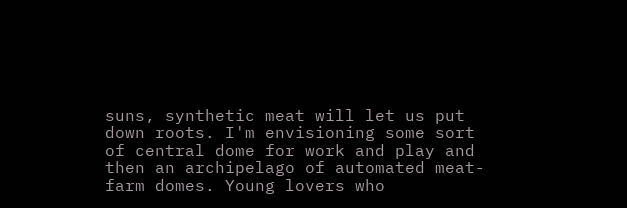suns, synthetic meat will let us put down roots. I'm envisioning some sort of central dome for work and play and then an archipelago of automated meat-farm domes. Young lovers who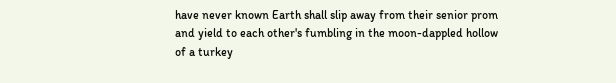have never known Earth shall slip away from their senior prom and yield to each other's fumbling in the moon-dappled hollow of a turkey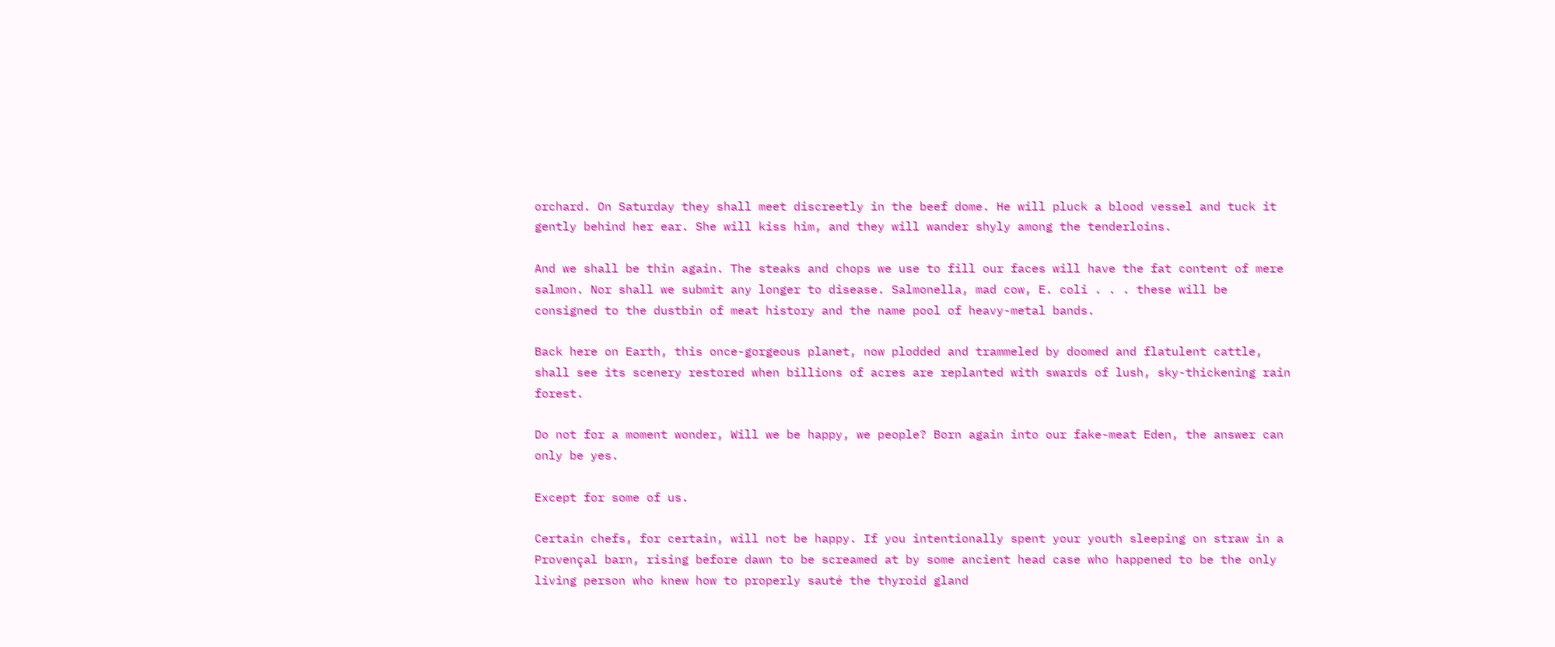orchard. On Saturday they shall meet discreetly in the beef dome. He will pluck a blood vessel and tuck it gently behind her ear. She will kiss him, and they will wander shyly among the tenderloins.

And we shall be thin again. The steaks and chops we use to fill our faces will have the fat content of mere salmon. Nor shall we submit any longer to disease. Salmonella, mad cow, E. coli . . . these will be consigned to the dustbin of meat history and the name pool of heavy-metal bands.

Back here on Earth, this once-gorgeous planet, now plodded and trammeled by doomed and flatulent cattle, shall see its scenery restored when billions of acres are replanted with swards of lush, sky-thickening rain forest.

Do not for a moment wonder, Will we be happy, we people? Born again into our fake-meat Eden, the answer can only be yes.

Except for some of us.

Certain chefs, for certain, will not be happy. If you intentionally spent your youth sleeping on straw in a Provençal barn, rising before dawn to be screamed at by some ancient head case who happened to be the only living person who knew how to properly sauté the thyroid gland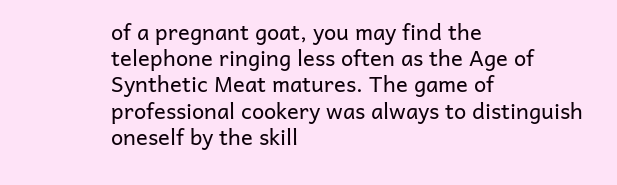of a pregnant goat, you may find the telephone ringing less often as the Age of Synthetic Meat matures. The game of professional cookery was always to distinguish oneself by the skill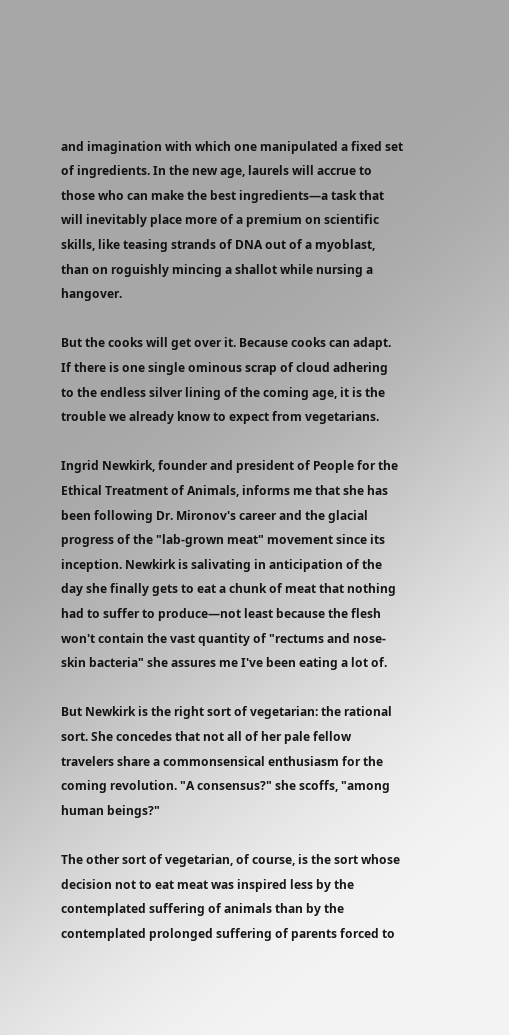and imagination with which one manipulated a fixed set of ingredients. In the new age, laurels will accrue to those who can make the best ingredients—a task that will inevitably place more of a premium on scientific skills, like teasing strands of DNA out of a myoblast, than on roguishly mincing a shallot while nursing a hangover.

But the cooks will get over it. Because cooks can adapt. If there is one single ominous scrap of cloud adhering to the endless silver lining of the coming age, it is the trouble we already know to expect from vegetarians.

Ingrid Newkirk, founder and president of People for the Ethical Treatment of Animals, informs me that she has been following Dr. Mironov's career and the glacial progress of the "lab-grown meat" movement since its inception. Newkirk is salivating in anticipation of the day she finally gets to eat a chunk of meat that nothing had to suffer to produce—not least because the flesh won't contain the vast quantity of "rectums and nose-skin bacteria" she assures me I've been eating a lot of.

But Newkirk is the right sort of vegetarian: the rational sort. She concedes that not all of her pale fellow travelers share a commonsensical enthusiasm for the coming revolution. "A consensus?" she scoffs, "among human beings?"

The other sort of vegetarian, of course, is the sort whose decision not to eat meat was inspired less by the contemplated suffering of animals than by the contemplated prolonged suffering of parents forced to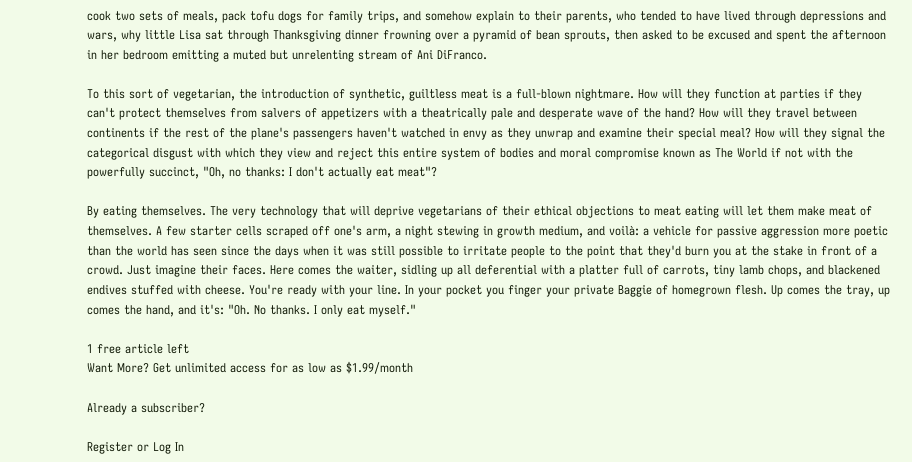cook two sets of meals, pack tofu dogs for family trips, and somehow explain to their parents, who tended to have lived through depressions and wars, why little Lisa sat through Thanksgiving dinner frowning over a pyramid of bean sprouts, then asked to be excused and spent the afternoon in her bedroom emitting a muted but unrelenting stream of Ani DiFranco.

To this sort of vegetarian, the introduction of synthetic, guiltless meat is a full-blown nightmare. How will they function at parties if they can't protect themselves from salvers of appetizers with a theatrically pale and desperate wave of the hand? How will they travel between continents if the rest of the plane's passengers haven't watched in envy as they unwrap and examine their special meal? How will they signal the categorical disgust with which they view and reject this entire system of bodies and moral compromise known as The World if not with the powerfully succinct, "Oh, no thanks: I don't actually eat meat"?

By eating themselves. The very technology that will deprive vegetarians of their ethical objections to meat eating will let them make meat of themselves. A few starter cells scraped off one's arm, a night stewing in growth medium, and voilà: a vehicle for passive aggression more poetic than the world has seen since the days when it was still possible to irritate people to the point that they'd burn you at the stake in front of a crowd. Just imagine their faces. Here comes the waiter, sidling up all deferential with a platter full of carrots, tiny lamb chops, and blackened endives stuffed with cheese. You're ready with your line. In your pocket you finger your private Baggie of homegrown flesh. Up comes the tray, up comes the hand, and it's: "Oh. No thanks. I only eat myself."

1 free article left
Want More? Get unlimited access for as low as $1.99/month

Already a subscriber?

Register or Log In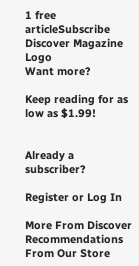1 free articleSubscribe
Discover Magazine Logo
Want more?

Keep reading for as low as $1.99!


Already a subscriber?

Register or Log In

More From Discover
Recommendations From Our Store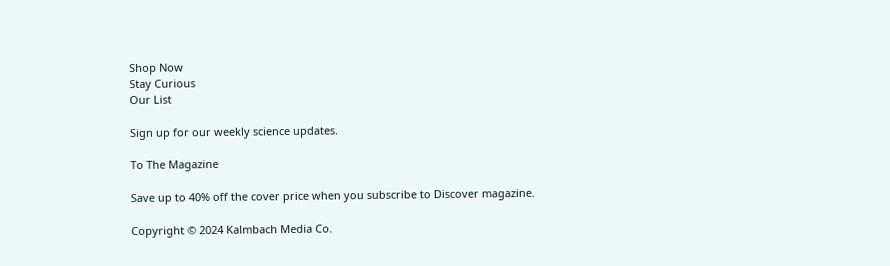Shop Now
Stay Curious
Our List

Sign up for our weekly science updates.

To The Magazine

Save up to 40% off the cover price when you subscribe to Discover magazine.

Copyright © 2024 Kalmbach Media Co.